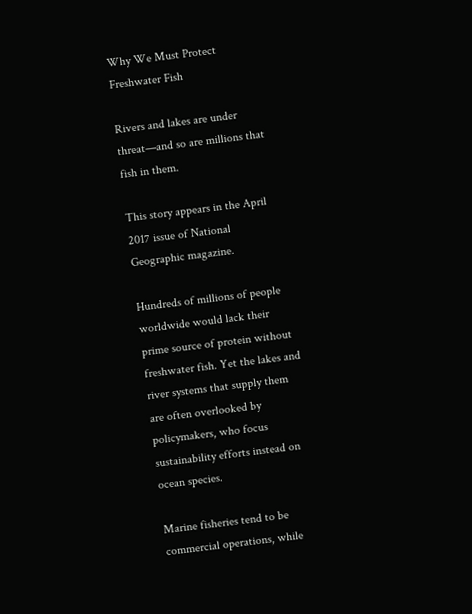Why We Must Protect Freshwater Fish

Rivers and lakes are under threat—and so are millions that fish in them.

This story appears in the April 2017 issue of National Geographic magazine.

Hundreds of millions of people worldwide would lack their prime source of protein without freshwater fish. Yet the lakes and river systems that supply them are often overlooked by policymakers, who focus sustainability efforts instead on ocean species.

Marine fisheries tend to be commercial operations, while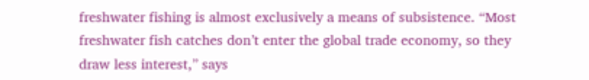freshwater fishing is almost exclusively a means of subsistence. “Most freshwater fish catches don’t enter the global trade economy, so they draw less interest,” says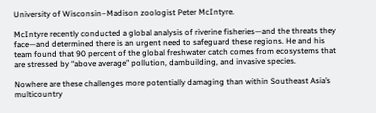University of Wisconsin–Madison zoologist Peter McIntyre.

McIntyre recently conducted a global analysis of riverine fisheries—and the threats they face—and determined there is an urgent need to safeguard these regions. He and his team found that 90 percent of the global freshwater catch comes from ecosystems that are stressed by “above average” pollution, dambuilding, and invasive species.

Nowhere are these challenges more potentially damaging than within Southeast Asia’s multicountry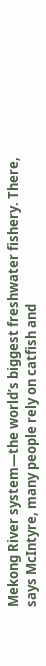Mekong River system—the world’s biggest freshwater fishery. There, says McIntyre, many people rely on catfish and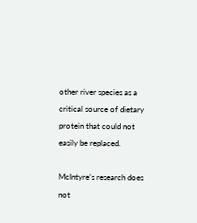other river species as a critical source of dietary protein that could not easily be replaced.

McIntyre’s research does not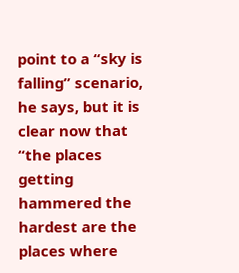point to a “sky is falling” scenario, he says, but it is clear now that “the places getting hammered the hardest are the places where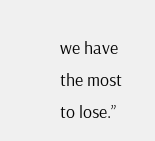we have the most to lose.”